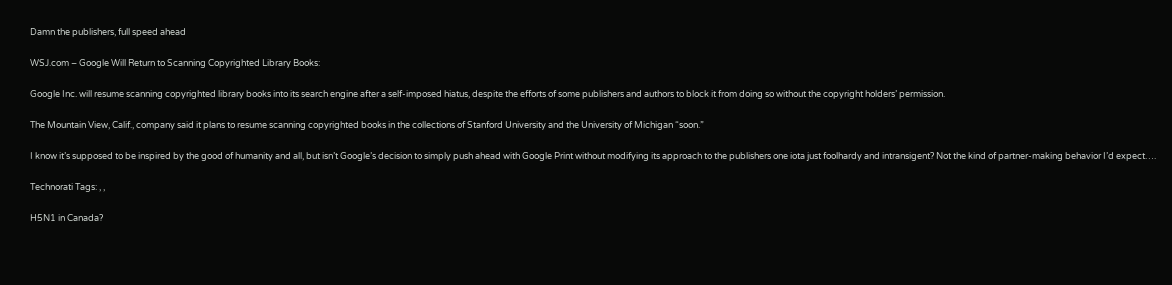Damn the publishers, full speed ahead

WSJ.com – Google Will Return to Scanning Copyrighted Library Books:

Google Inc. will resume scanning copyrighted library books into its search engine after a self-imposed hiatus, despite the efforts of some publishers and authors to block it from doing so without the copyright holders’ permission.

The Mountain View, Calif., company said it plans to resume scanning copyrighted books in the collections of Stanford University and the University of Michigan “soon.”

I know it’s supposed to be inspired by the good of humanity and all, but isn’t Google’s decision to simply push ahead with Google Print without modifying its approach to the publishers one iota just foolhardy and intransigent? Not the kind of partner-making behavior I’d expect….

Technorati Tags: , ,

H5N1 in Canada?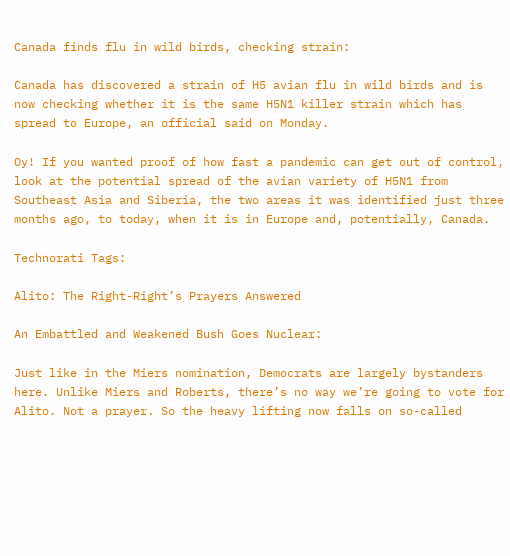Canada finds flu in wild birds, checking strain:

Canada has discovered a strain of H5 avian flu in wild birds and is now checking whether it is the same H5N1 killer strain which has spread to Europe, an official said on Monday.

Oy! If you wanted proof of how fast a pandemic can get out of control, look at the potential spread of the avian variety of H5N1 from Southeast Asia and Siberia, the two areas it was identified just three months ago, to today, when it is in Europe and, potentially, Canada.

Technorati Tags:

Alito: The Right-Right’s Prayers Answered

An Embattled and Weakened Bush Goes Nuclear:

Just like in the Miers nomination, Democrats are largely bystanders here. Unlike Miers and Roberts, there’s no way we’re going to vote for Alito. Not a prayer. So the heavy lifting now falls on so-called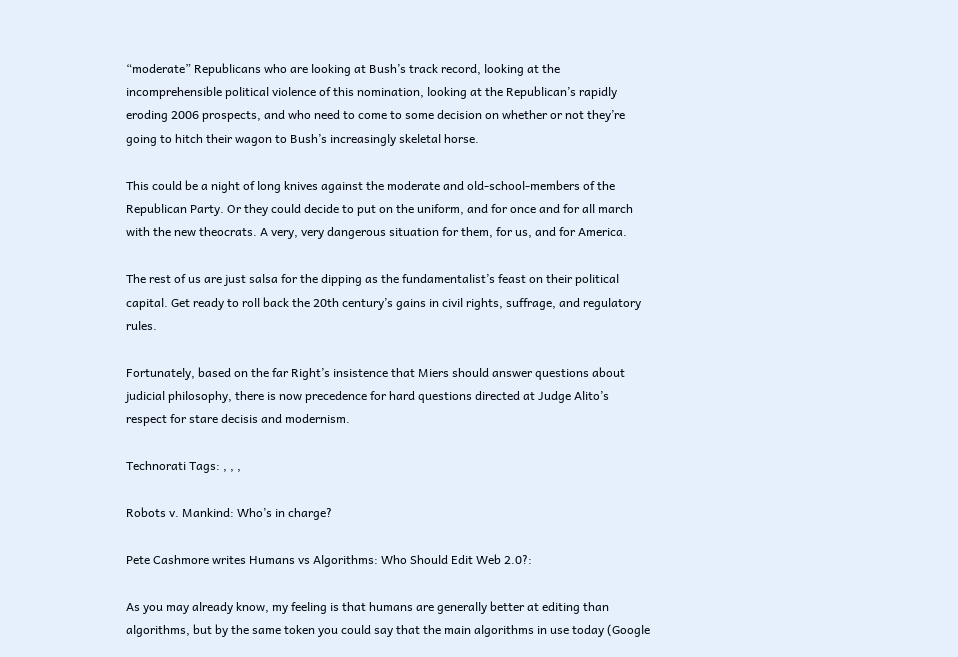“moderate” Republicans who are looking at Bush’s track record, looking at the incomprehensible political violence of this nomination, looking at the Republican’s rapidly eroding 2006 prospects, and who need to come to some decision on whether or not they’re going to hitch their wagon to Bush’s increasingly skeletal horse.

This could be a night of long knives against the moderate and old-school-members of the Republican Party. Or they could decide to put on the uniform, and for once and for all march with the new theocrats. A very, very dangerous situation for them, for us, and for America.

The rest of us are just salsa for the dipping as the fundamentalist’s feast on their political capital. Get ready to roll back the 20th century’s gains in civil rights, suffrage, and regulatory rules.

Fortunately, based on the far Right’s insistence that Miers should answer questions about judicial philosophy, there is now precedence for hard questions directed at Judge Alito’s respect for stare decisis and modernism.

Technorati Tags: , , ,

Robots v. Mankind: Who’s in charge?

Pete Cashmore writes Humans vs Algorithms: Who Should Edit Web 2.0?:

As you may already know, my feeling is that humans are generally better at editing than algorithms, but by the same token you could say that the main algorithms in use today (Google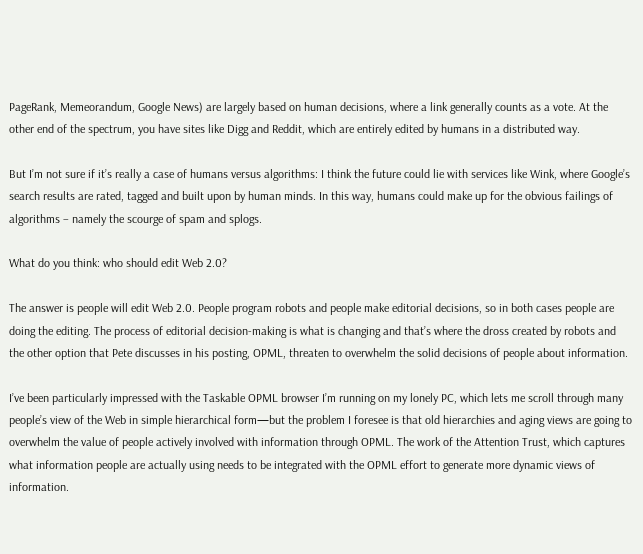PageRank, Memeorandum, Google News) are largely based on human decisions, where a link generally counts as a vote. At the other end of the spectrum, you have sites like Digg and Reddit, which are entirely edited by humans in a distributed way.

But I’m not sure if it’s really a case of humans versus algorithms: I think the future could lie with services like Wink, where Google’s search results are rated, tagged and built upon by human minds. In this way, humans could make up for the obvious failings of algorithms – namely the scourge of spam and splogs.

What do you think: who should edit Web 2.0?

The answer is people will edit Web 2.0. People program robots and people make editorial decisions, so in both cases people are doing the editing. The process of editorial decision-making is what is changing and that’s where the dross created by robots and the other option that Pete discusses in his posting, OPML, threaten to overwhelm the solid decisions of people about information.

I’ve been particularly impressed with the Taskable OPML browser I’m running on my lonely PC, which lets me scroll through many people’s view of the Web in simple hierarchical form—but the problem I foresee is that old hierarchies and aging views are going to overwhelm the value of people actively involved with information through OPML. The work of the Attention Trust, which captures what information people are actually using needs to be integrated with the OPML effort to generate more dynamic views of information.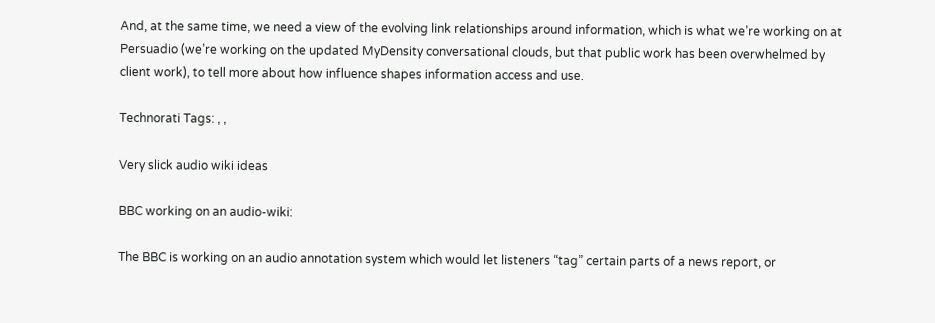And, at the same time, we need a view of the evolving link relationships around information, which is what we’re working on at Persuadio (we’re working on the updated MyDensity conversational clouds, but that public work has been overwhelmed by client work), to tell more about how influence shapes information access and use.

Technorati Tags: , ,

Very slick audio wiki ideas

BBC working on an audio-wiki:

The BBC is working on an audio annotation system which would let listeners “tag” certain parts of a news report, or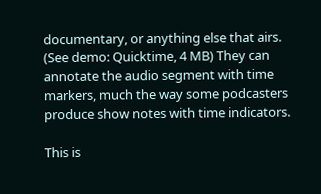documentary, or anything else that airs. (See demo: Quicktime, 4 MB) They can annotate the audio segment with time markers, much the way some podcasters produce show notes with time indicators.

This is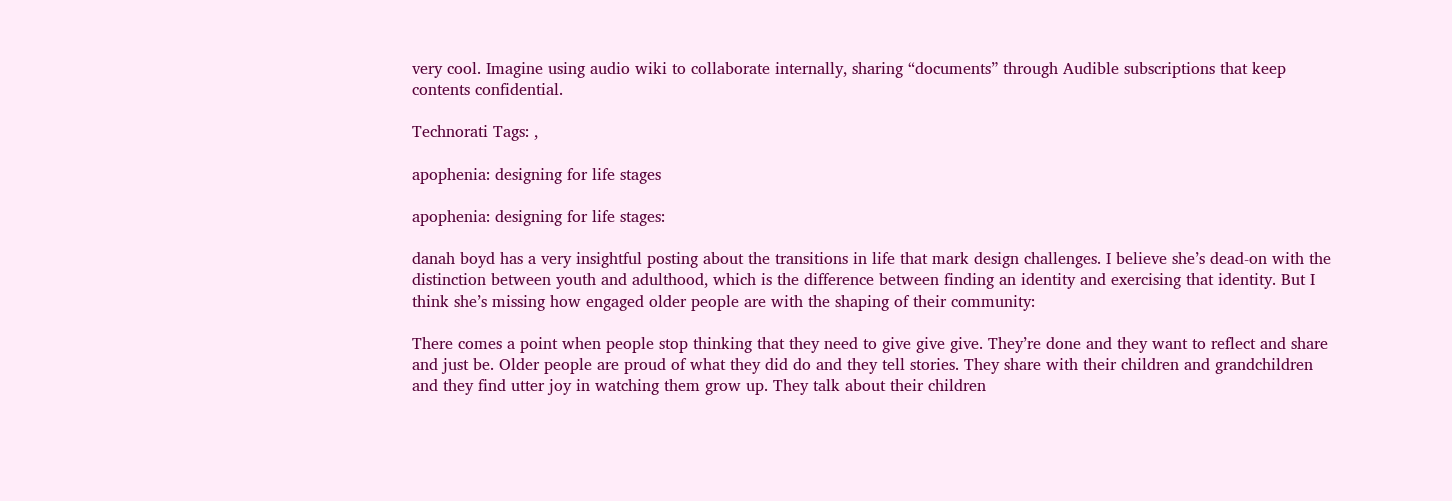very cool. Imagine using audio wiki to collaborate internally, sharing “documents” through Audible subscriptions that keep contents confidential.

Technorati Tags: ,

apophenia: designing for life stages

apophenia: designing for life stages:

danah boyd has a very insightful posting about the transitions in life that mark design challenges. I believe she’s dead-on with the distinction between youth and adulthood, which is the difference between finding an identity and exercising that identity. But I think she’s missing how engaged older people are with the shaping of their community:

There comes a point when people stop thinking that they need to give give give. They’re done and they want to reflect and share and just be. Older people are proud of what they did do and they tell stories. They share with their children and grandchildren and they find utter joy in watching them grow up. They talk about their children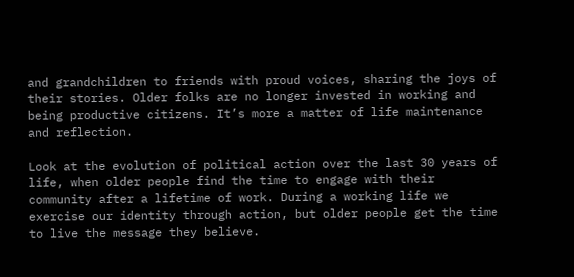and grandchildren to friends with proud voices, sharing the joys of their stories. Older folks are no longer invested in working and being productive citizens. It’s more a matter of life maintenance and reflection.

Look at the evolution of political action over the last 30 years of life, when older people find the time to engage with their community after a lifetime of work. During a working life we exercise our identity through action, but older people get the time to live the message they believe.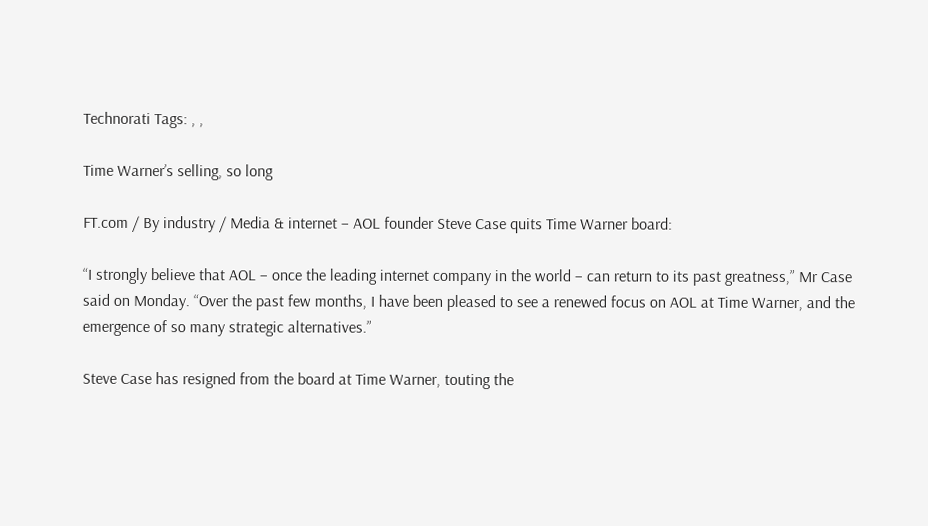Technorati Tags: , ,

Time Warner’s selling, so long

FT.com / By industry / Media & internet – AOL founder Steve Case quits Time Warner board:

“I strongly believe that AOL – once the leading internet company in the world – can return to its past greatness,” Mr Case said on Monday. “Over the past few months, I have been pleased to see a renewed focus on AOL at Time Warner, and the emergence of so many strategic alternatives.”

Steve Case has resigned from the board at Time Warner, touting the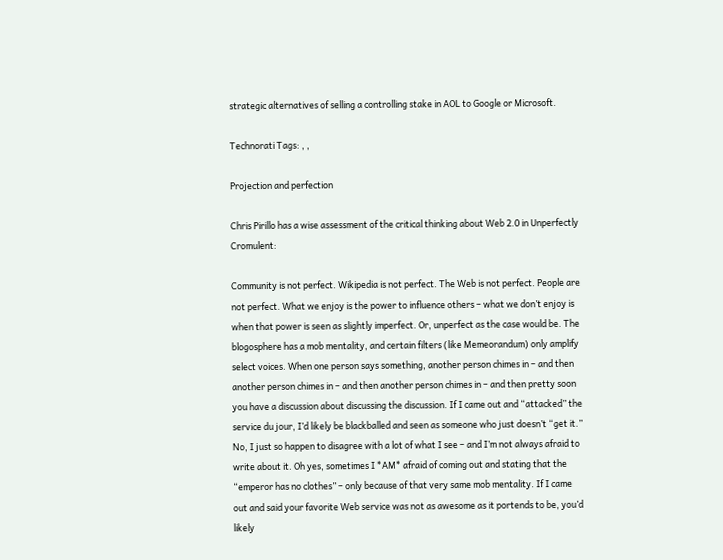strategic alternatives of selling a controlling stake in AOL to Google or Microsoft.

Technorati Tags: , ,

Projection and perfection

Chris Pirillo has a wise assessment of the critical thinking about Web 2.0 in Unperfectly Cromulent:

Community is not perfect. Wikipedia is not perfect. The Web is not perfect. People are not perfect. What we enjoy is the power to influence others – what we don’t enjoy is when that power is seen as slightly imperfect. Or, unperfect as the case would be. The blogosphere has a mob mentality, and certain filters (like Memeorandum) only amplify select voices. When one person says something, another person chimes in – and then another person chimes in – and then another person chimes in – and then pretty soon you have a discussion about discussing the discussion. If I came out and “attacked” the service du jour, I’d likely be blackballed and seen as someone who just doesn’t “get it.” No, I just so happen to disagree with a lot of what I see – and I’m not always afraid to write about it. Oh yes, sometimes I *AM* afraid of coming out and stating that the “emperor has no clothes” – only because of that very same mob mentality. If I came out and said your favorite Web service was not as awesome as it portends to be, you’d likely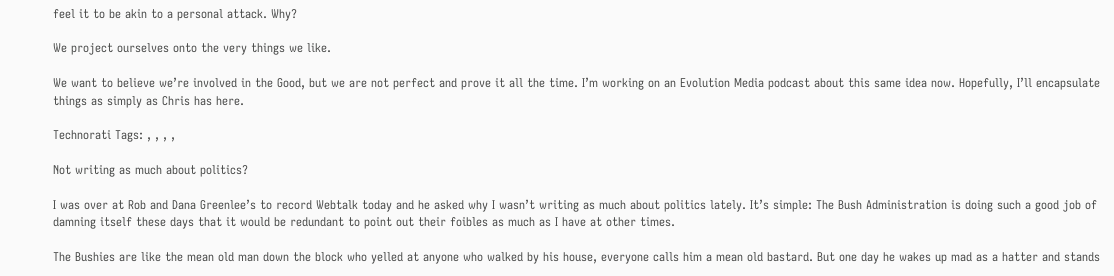feel it to be akin to a personal attack. Why?

We project ourselves onto the very things we like.

We want to believe we’re involved in the Good, but we are not perfect and prove it all the time. I’m working on an Evolution Media podcast about this same idea now. Hopefully, I’ll encapsulate things as simply as Chris has here.

Technorati Tags: , , , ,

Not writing as much about politics?

I was over at Rob and Dana Greenlee’s to record Webtalk today and he asked why I wasn’t writing as much about politics lately. It’s simple: The Bush Administration is doing such a good job of damning itself these days that it would be redundant to point out their foibles as much as I have at other times.

The Bushies are like the mean old man down the block who yelled at anyone who walked by his house, everyone calls him a mean old bastard. But one day he wakes up mad as a hatter and stands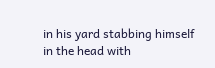in his yard stabbing himself in the head with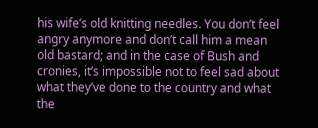his wife’s old knitting needles. You don’t feel angry anymore and don’t call him a mean old bastard; and in the case of Bush and cronies, it’s impossible not to feel sad about what they’ve done to the country and what the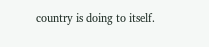country is doing to itself.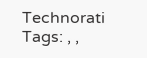Technorati Tags: , ,